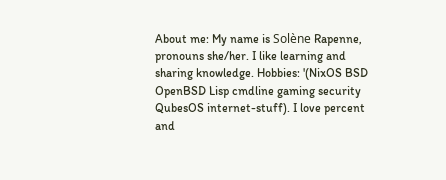About me: My name is Solène Rapenne, pronouns she/her. I like learning and sharing knowledge. Hobbies: '(NixOS BSD OpenBSD Lisp cmdline gaming security QubesOS internet-stuff). I love percent and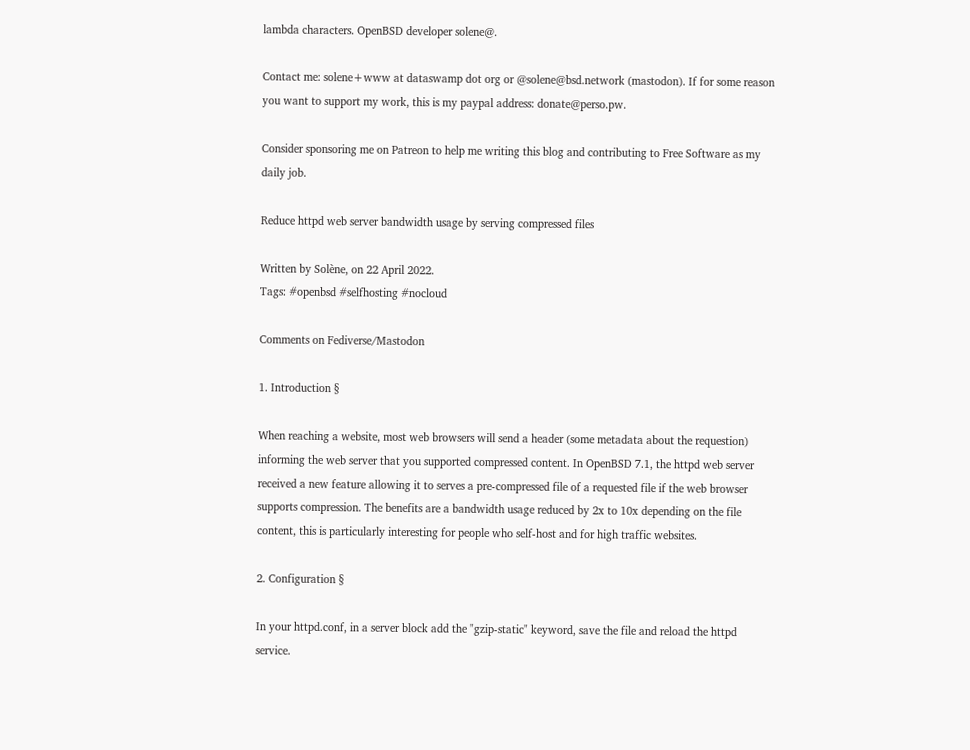lambda characters. OpenBSD developer solene@.

Contact me: solene+www at dataswamp dot org or @solene@bsd.network (mastodon). If for some reason you want to support my work, this is my paypal address: donate@perso.pw.

Consider sponsoring me on Patreon to help me writing this blog and contributing to Free Software as my daily job.

Reduce httpd web server bandwidth usage by serving compressed files

Written by Solène, on 22 April 2022.
Tags: #openbsd #selfhosting #nocloud

Comments on Fediverse/Mastodon

1. Introduction §

When reaching a website, most web browsers will send a header (some metadata about the requestion) informing the web server that you supported compressed content. In OpenBSD 7.1, the httpd web server received a new feature allowing it to serves a pre-compressed file of a requested file if the web browser supports compression. The benefits are a bandwidth usage reduced by 2x to 10x depending on the file content, this is particularly interesting for people who self-host and for high traffic websites.

2. Configuration §

In your httpd.conf, in a server block add the "gzip-static" keyword, save the file and reload the httpd service.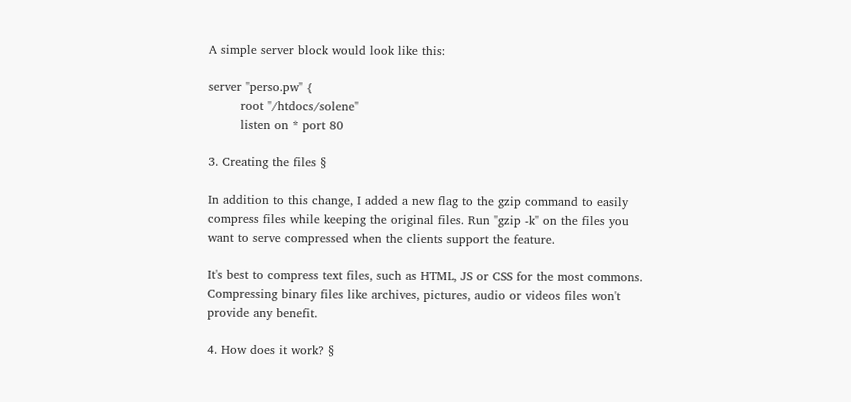A simple server block would look like this:

server "perso.pw" {
        root "/htdocs/solene"
        listen on * port 80

3. Creating the files §

In addition to this change, I added a new flag to the gzip command to easily compress files while keeping the original files. Run "gzip -k" on the files you want to serve compressed when the clients support the feature.

It's best to compress text files, such as HTML, JS or CSS for the most commons. Compressing binary files like archives, pictures, audio or videos files won't provide any benefit.

4. How does it work? §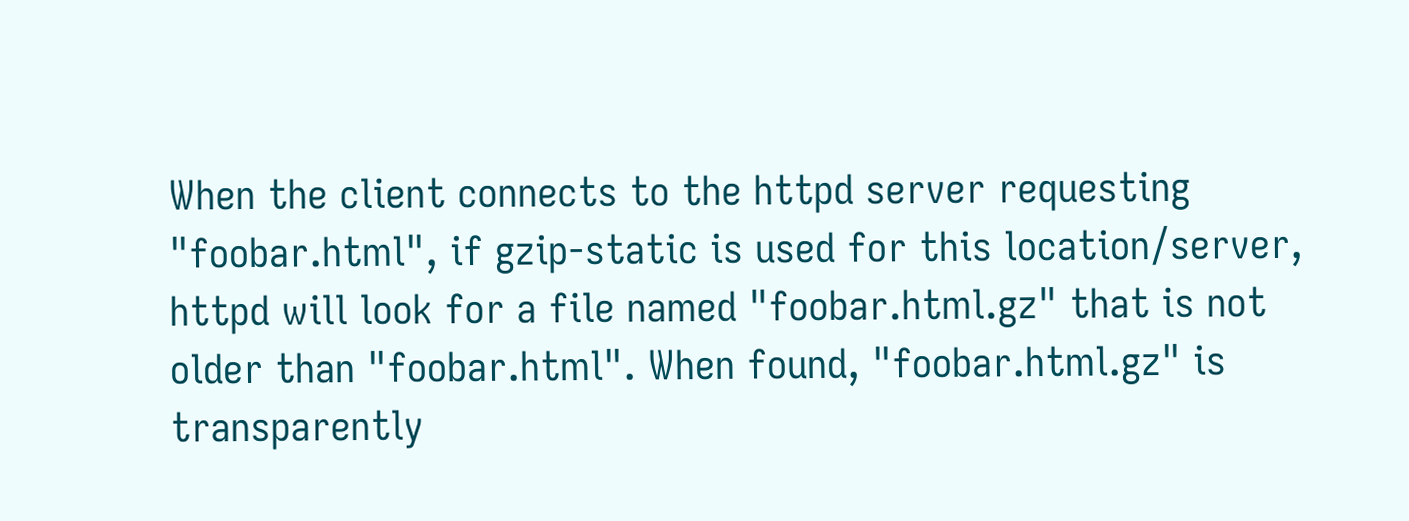When the client connects to the httpd server requesting "foobar.html", if gzip-static is used for this location/server, httpd will look for a file named "foobar.html.gz" that is not older than "foobar.html". When found, "foobar.html.gz" is transparently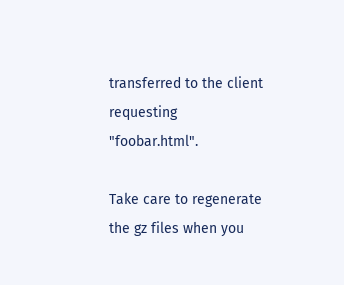transferred to the client requesting "foobar.html".

Take care to regenerate the gz files when you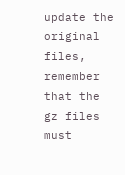update the original files, remember that the gz files must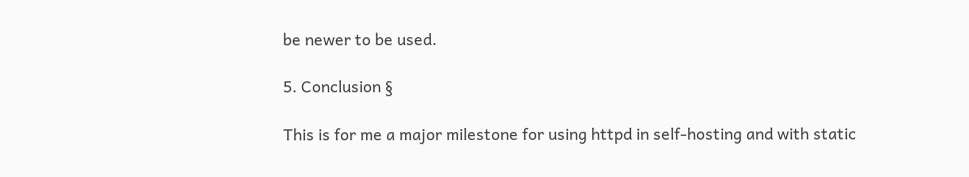be newer to be used.

5. Conclusion §

This is for me a major milestone for using httpd in self-hosting and with static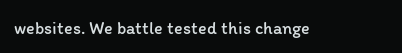websites. We battle tested this change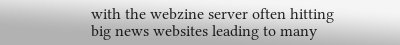with the webzine server often hitting big news websites leading to many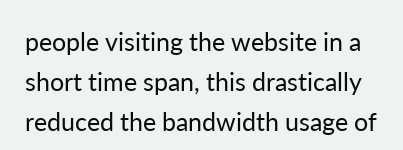people visiting the website in a short time span, this drastically reduced the bandwidth usage of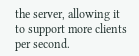the server, allowing it to support more clients per second.